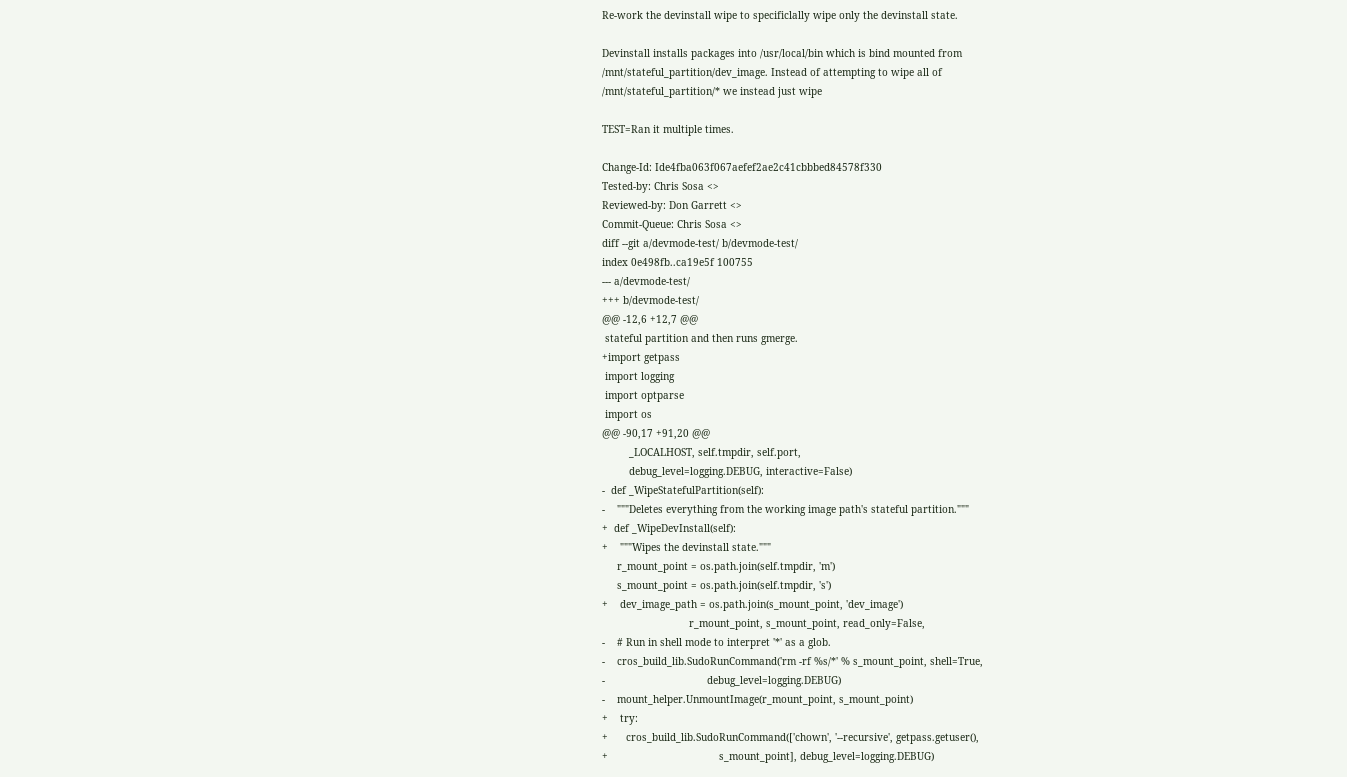Re-work the devinstall wipe to specificlally wipe only the devinstall state.

Devinstall installs packages into /usr/local/bin which is bind mounted from
/mnt/stateful_partition/dev_image. Instead of attempting to wipe all of
/mnt/stateful_partition/* we instead just wipe

TEST=Ran it multiple times.

Change-Id: Ide4fba063f067aefef2ae2c41cbbbed84578f330
Tested-by: Chris Sosa <>
Reviewed-by: Don Garrett <>
Commit-Queue: Chris Sosa <>
diff --git a/devmode-test/ b/devmode-test/
index 0e498fb..ca19e5f 100755
--- a/devmode-test/
+++ b/devmode-test/
@@ -12,6 +12,7 @@
 stateful partition and then runs gmerge.
+import getpass
 import logging
 import optparse
 import os
@@ -90,17 +91,20 @@
         _LOCALHOST, self.tmpdir, self.port,
         debug_level=logging.DEBUG, interactive=False)
-  def _WipeStatefulPartition(self):
-    """Deletes everything from the working image path's stateful partition."""
+  def _WipeDevInstall(self):
+    """Wipes the devinstall state."""
     r_mount_point = os.path.join(self.tmpdir, 'm')
     s_mount_point = os.path.join(self.tmpdir, 's')
+    dev_image_path = os.path.join(s_mount_point, 'dev_image')
                             r_mount_point, s_mount_point, read_only=False,
-    # Run in shell mode to interpret '*' as a glob.
-    cros_build_lib.SudoRunCommand('rm -rf %s/*' % s_mount_point, shell=True,
-                                  debug_level=logging.DEBUG)
-    mount_helper.UnmountImage(r_mount_point, s_mount_point)
+    try:
+      cros_build_lib.SudoRunCommand(['chown', '--recursive', getpass.getuser(),
+                                     s_mount_point], debug_level=logging.DEBUG)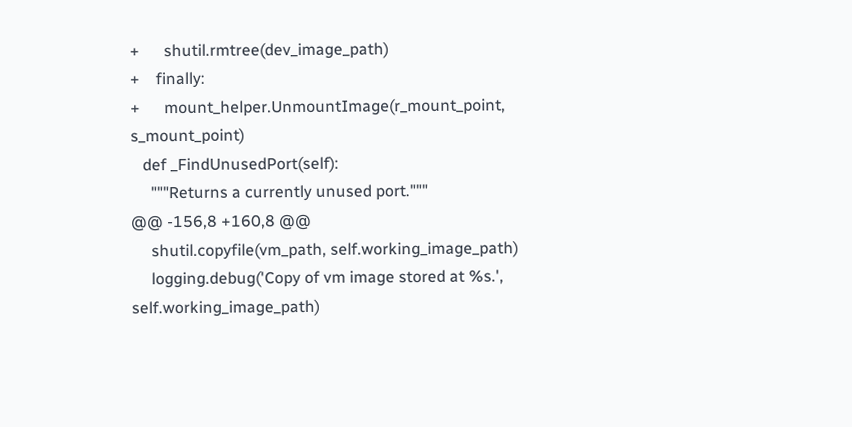+      shutil.rmtree(dev_image_path)
+    finally:
+      mount_helper.UnmountImage(r_mount_point, s_mount_point)
   def _FindUnusedPort(self):
     """Returns a currently unused port."""
@@ -156,8 +160,8 @@
     shutil.copyfile(vm_path, self.working_image_path)
     logging.debug('Copy of vm image stored at %s.', self.working_image_path)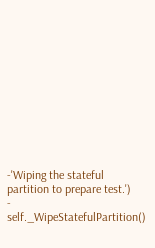-'Wiping the stateful partition to prepare test.')
-    self._WipeStatefulPartition()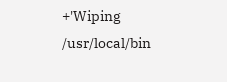+'Wiping /usr/local/bin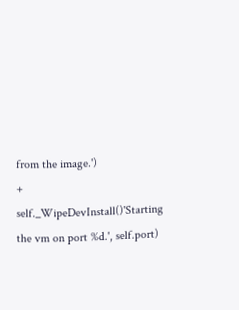from the image.')
+    self._WipeDevInstall()'Starting the vm on port %d.', self.port)